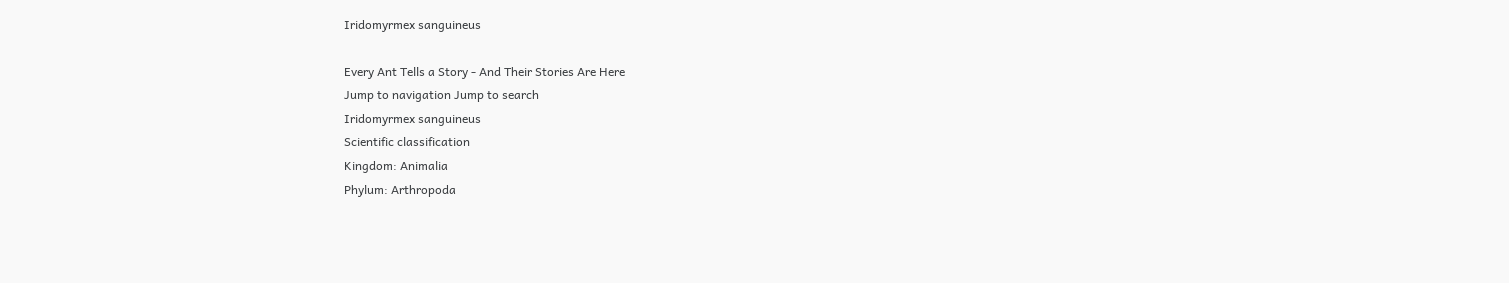Iridomyrmex sanguineus

Every Ant Tells a Story - And Their Stories Are Here
Jump to navigation Jump to search
Iridomyrmex sanguineus
Scientific classification
Kingdom: Animalia
Phylum: Arthropoda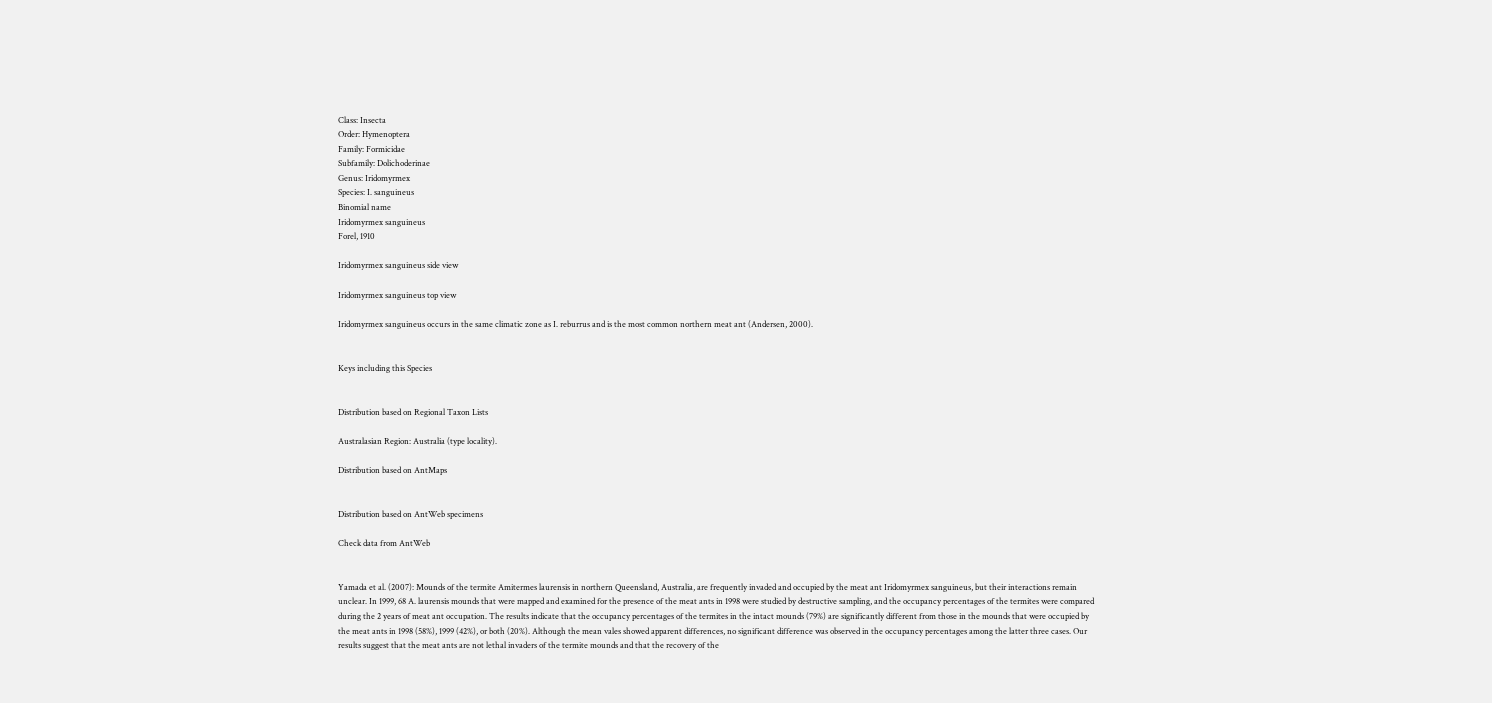Class: Insecta
Order: Hymenoptera
Family: Formicidae
Subfamily: Dolichoderinae
Genus: Iridomyrmex
Species: I. sanguineus
Binomial name
Iridomyrmex sanguineus
Forel, 1910

Iridomyrmex sanguineus side view

Iridomyrmex sanguineus top view

Iridomyrmex sanguineus occurs in the same climatic zone as I. reburrus and is the most common northern meat ant (Andersen, 2000).


Keys including this Species


Distribution based on Regional Taxon Lists

Australasian Region: Australia (type locality).

Distribution based on AntMaps


Distribution based on AntWeb specimens

Check data from AntWeb


Yamada et al. (2007): Mounds of the termite Amitermes laurensis in northern Queensland, Australia, are frequently invaded and occupied by the meat ant Iridomyrmex sanguineus, but their interactions remain unclear. In 1999, 68 A. laurensis mounds that were mapped and examined for the presence of the meat ants in 1998 were studied by destructive sampling, and the occupancy percentages of the termites were compared during the 2 years of meat ant occupation. The results indicate that the occupancy percentages of the termites in the intact mounds (79%) are significantly different from those in the mounds that were occupied by the meat ants in 1998 (58%), 1999 (42%), or both (20%). Although the mean vales showed apparent differences, no significant difference was observed in the occupancy percentages among the latter three cases. Our results suggest that the meat ants are not lethal invaders of the termite mounds and that the recovery of the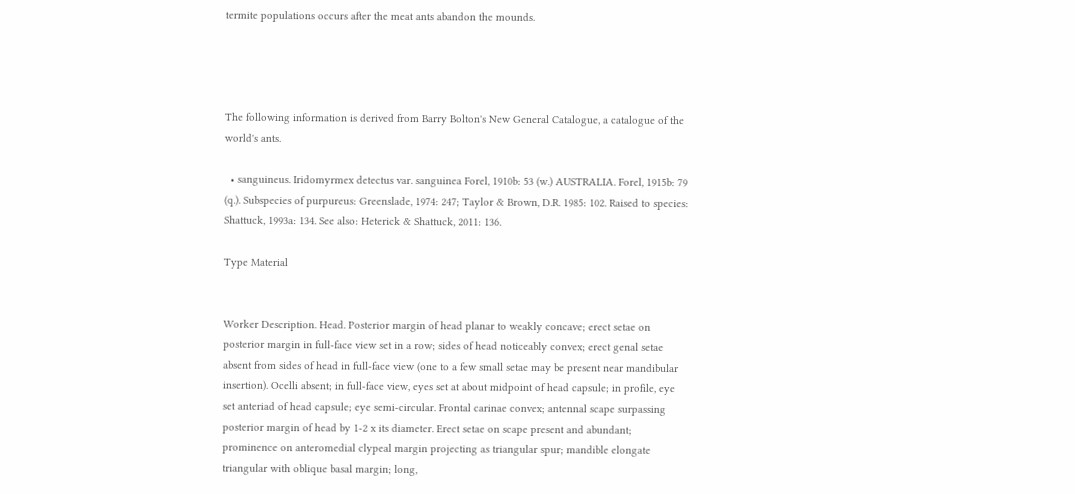termite populations occurs after the meat ants abandon the mounds.




The following information is derived from Barry Bolton's New General Catalogue, a catalogue of the world's ants.

  • sanguineus. Iridomyrmex detectus var. sanguinea Forel, 1910b: 53 (w.) AUSTRALIA. Forel, 1915b: 79 (q.). Subspecies of purpureus: Greenslade, 1974: 247; Taylor & Brown, D.R. 1985: 102. Raised to species: Shattuck, 1993a: 134. See also: Heterick & Shattuck, 2011: 136.

Type Material


Worker Description. Head. Posterior margin of head planar to weakly concave; erect setae on posterior margin in full-face view set in a row; sides of head noticeably convex; erect genal setae absent from sides of head in full-face view (one to a few small setae may be present near mandibular insertion). Ocelli absent; in full-face view, eyes set at about midpoint of head capsule; in profile, eye set anteriad of head capsule; eye semi-circular. Frontal carinae convex; antennal scape surpassing posterior margin of head by 1-2 x its diameter. Erect setae on scape present and abundant; prominence on anteromedial clypeal margin projecting as triangular spur; mandible elongate triangular with oblique basal margin; long,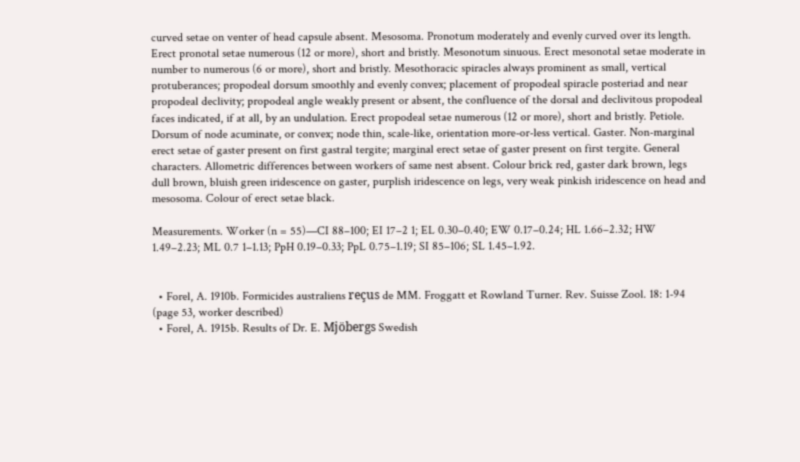curved setae on venter of head capsule absent. Mesosoma. Pronotum moderately and evenly curved over its length. Erect pronotal setae numerous (12 or more), short and bristly. Mesonotum sinuous. Erect mesonotal setae moderate in number to numerous (6 or more), short and bristly. Mesothoracic spiracles always prominent as small, vertical protuberances; propodeal dorsum smoothly and evenly convex; placement of propodeal spiracle posteriad and near propodeal declivity; propodeal angle weakly present or absent, the confluence of the dorsal and declivitous propodeal faces indicated, if at all, by an undulation. Erect propodeal setae numerous (12 or more), short and bristly. Petiole. Dorsum of node acuminate, or convex; node thin, scale-like, orientation more-or-less vertical. Gaster. Non-marginal erect setae of gaster present on first gastral tergite; marginal erect setae of gaster present on first tergite. General characters. Allometric differences between workers of same nest absent. Colour brick red, gaster dark brown, legs dull brown, bluish green iridescence on gaster, purplish iridescence on legs, very weak pinkish iridescence on head and mesosoma. Colour of erect setae black.

Measurements. Worker (n = 55)—CI 88–100; EI 17–2 1; EL 0.30–0.40; EW 0.17–0.24; HL 1.66–2.32; HW 1.49–2.23; ML 0.7 1–1.13; PpH 0.19–0.33; PpL 0.75–1.19; SI 85–106; SL 1.45–1.92.


  • Forel, A. 1910b. Formicides australiens reçus de MM. Froggatt et Rowland Turner. Rev. Suisse Zool. 18: 1-94 (page 53, worker described)
  • Forel, A. 1915b. Results of Dr. E. Mjöbergs Swedish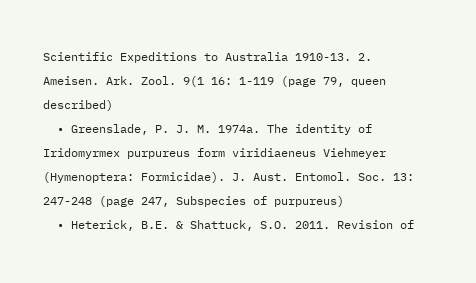Scientific Expeditions to Australia 1910-13. 2. Ameisen. Ark. Zool. 9(1 16: 1-119 (page 79, queen described)
  • Greenslade, P. J. M. 1974a. The identity of Iridomyrmex purpureus form viridiaeneus Viehmeyer (Hymenoptera: Formicidae). J. Aust. Entomol. Soc. 13: 247-248 (page 247, Subspecies of purpureus)
  • Heterick, B.E. & Shattuck, S.O. 2011. Revision of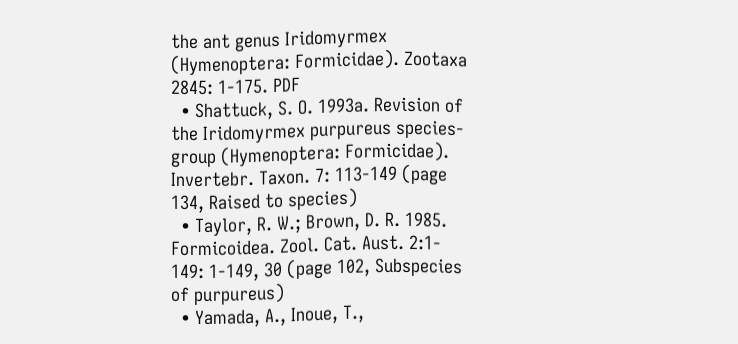the ant genus Iridomyrmex (Hymenoptera: Formicidae). Zootaxa 2845: 1-175. PDF
  • Shattuck, S. O. 1993a. Revision of the Iridomyrmex purpureus species-group (Hymenoptera: Formicidae). Invertebr. Taxon. 7: 113-149 (page 134, Raised to species)
  • Taylor, R. W.; Brown, D. R. 1985. Formicoidea. Zool. Cat. Aust. 2:1- 149: 1-149, 30 (page 102, Subspecies of purpureus)
  • Yamada, A., Inoue, T.,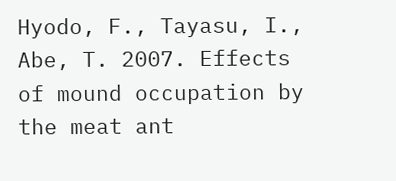Hyodo, F., Tayasu, I., Abe, T. 2007. Effects of mound occupation by the meat ant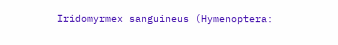Iridomyrmex sanguineus (Hymenoptera: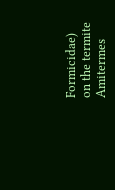Formicidae) on the termite Amitermes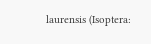laurensis (Isoptera: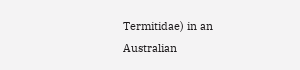Termitidae) in an Australian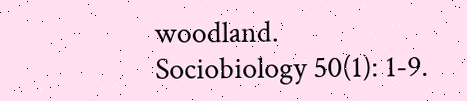woodland. Sociobiology 50(1): 1-9.